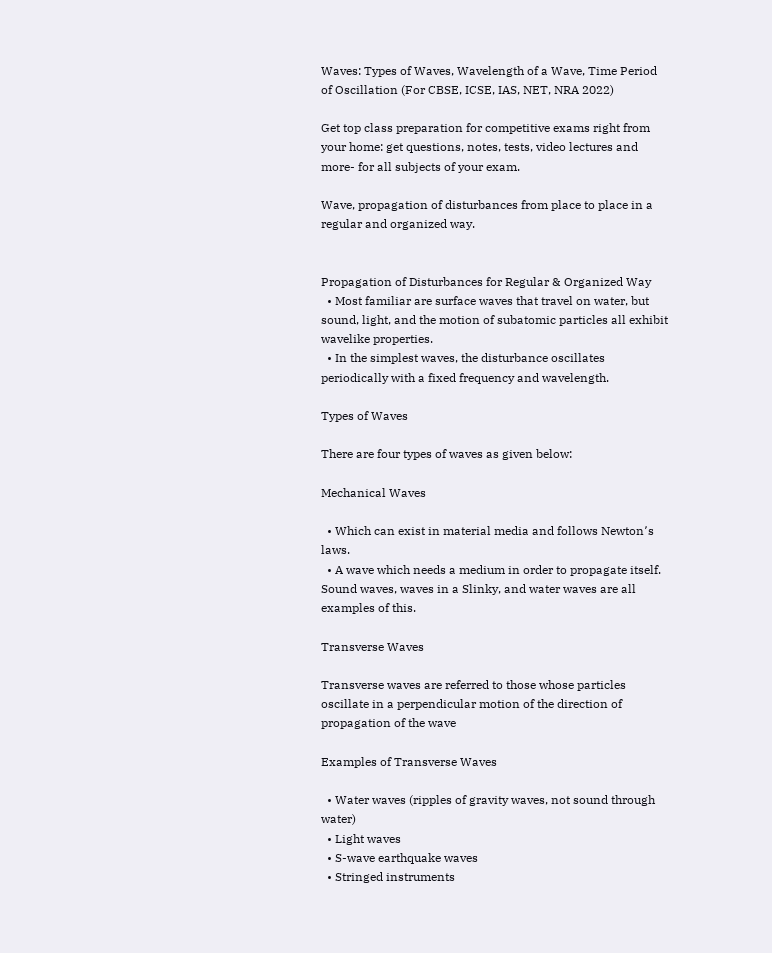Waves: Types of Waves, Wavelength of a Wave, Time Period of Oscillation (For CBSE, ICSE, IAS, NET, NRA 2022)

Get top class preparation for competitive exams right from your home: get questions, notes, tests, video lectures and more- for all subjects of your exam.

Wave, propagation of disturbances from place to place in a regular and organized way.


Propagation of Disturbances for Regular & Organized Way
  • Most familiar are surface waves that travel on water, but sound, light, and the motion of subatomic particles all exhibit wavelike properties.
  • In the simplest waves, the disturbance oscillates periodically with a fixed frequency and wavelength.

Types of Waves

There are four types of waves as given below:

Mechanical Waves

  • Which can exist in material media and follows Newton՚s laws.
  • A wave which needs a medium in order to propagate itself. Sound waves, waves in a Slinky, and water waves are all examples of this.

Transverse Waves

Transverse waves are referred to those whose particles oscillate in a perpendicular motion of the direction of propagation of the wave

Examples of Transverse Waves

  • Water waves (ripples of gravity waves, not sound through water)
  • Light waves
  • S-wave earthquake waves
  • Stringed instruments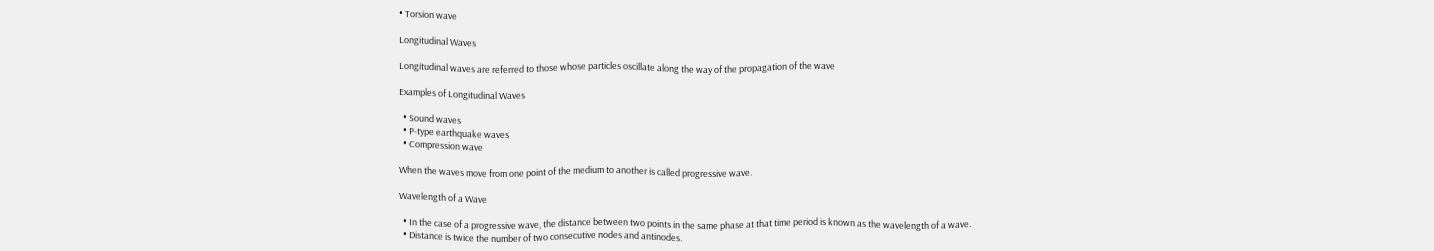• Torsion wave

Longitudinal Waves

Longitudinal waves are referred to those whose particles oscillate along the way of the propagation of the wave

Examples of Longitudinal Waves

  • Sound waves
  • P-type earthquake waves
  • Compression wave

When the waves move from one point of the medium to another is called progressive wave.

Wavelength of a Wave

  • In the case of a progressive wave, the distance between two points in the same phase at that time period is known as the wavelength of a wave.
  • Distance is twice the number of two consecutive nodes and antinodes.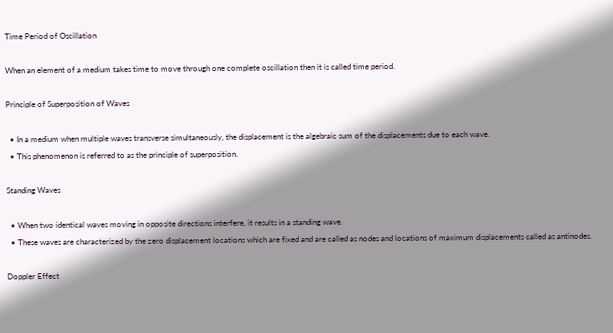Time Period of Oscillation

When an element of a medium takes time to move through one complete oscillation then it is called time period.

Principle of Superposition of Waves

  • In a medium when multiple waves transverse simultaneously, the displacement is the algebraic sum of the displacements due to each wave.
  • This phenomenon is referred to as the principle of superposition.

Standing Waves

  • When two identical waves moving in opposite directions interfere, it results in a standing wave.
  • These waves are characterized by the zero displacement locations which are fixed and are called as nodes and locations of maximum displacements called as antinodes.

Doppler Effect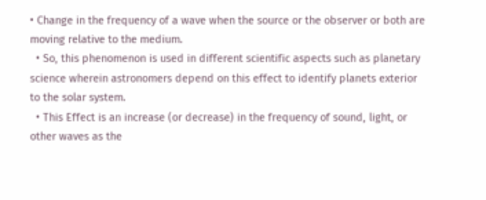• Change in the frequency of a wave when the source or the observer or both are moving relative to the medium.
  • So, this phenomenon is used in different scientific aspects such as planetary science wherein astronomers depend on this effect to identify planets exterior to the solar system.
  • This Effect is an increase (or decrease) in the frequency of sound, light, or other waves as the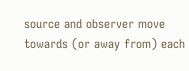source and observer move towards (or away from) each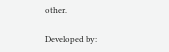other.

Developed by: